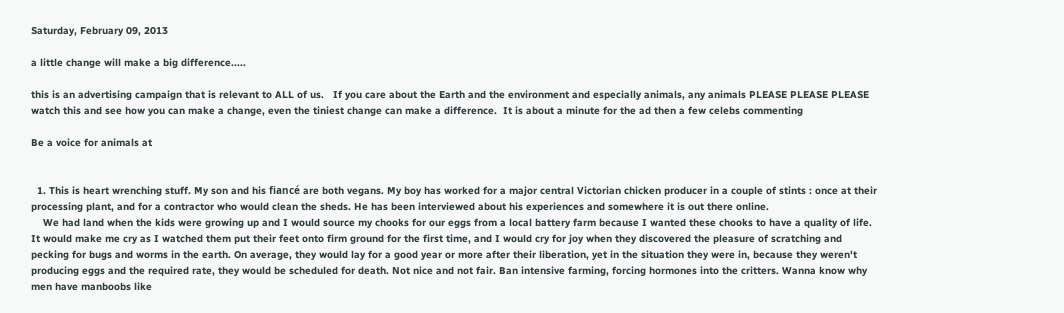Saturday, February 09, 2013

a little change will make a big difference.....

this is an advertising campaign that is relevant to ALL of us.   If you care about the Earth and the environment and especially animals, any animals PLEASE PLEASE PLEASE watch this and see how you can make a change, even the tiniest change can make a difference.  It is about a minute for the ad then a few celebs commenting

Be a voice for animals at


  1. This is heart wrenching stuff. My son and his fiancé are both vegans. My boy has worked for a major central Victorian chicken producer in a couple of stints : once at their processing plant, and for a contractor who would clean the sheds. He has been interviewed about his experiences and somewhere it is out there online.
    We had land when the kids were growing up and I would source my chooks for our eggs from a local battery farm because I wanted these chooks to have a quality of life. It would make me cry as I watched them put their feet onto firm ground for the first time, and I would cry for joy when they discovered the pleasure of scratching and pecking for bugs and worms in the earth. On average, they would lay for a good year or more after their liberation, yet in the situation they were in, because they weren't producing eggs and the required rate, they would be scheduled for death. Not nice and not fair. Ban intensive farming, forcing hormones into the critters. Wanna know why men have manboobs like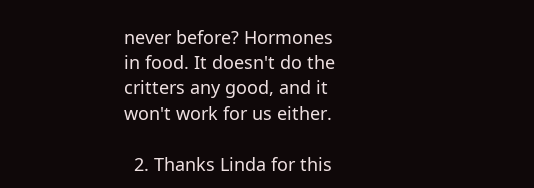never before? Hormones in food. It doesn't do the critters any good, and it won't work for us either.

  2. Thanks Linda for this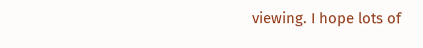viewing. I hope lots of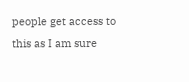people get access to this as I am sure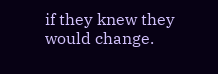if they knew they would change.